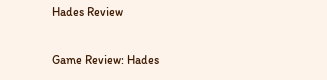Hades Review

Game Review: Hades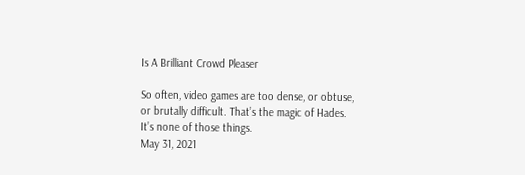Is A Brilliant Crowd Pleaser

So often, video games are too dense, or obtuse, or brutally difficult. That’s the magic of Hades. It’s none of those things.
May 31, 2021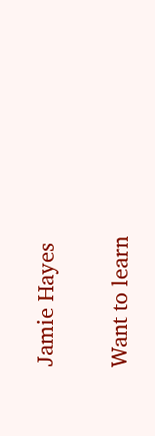Jamie Hayes

Want to learn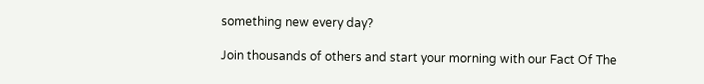something new every day?

Join thousands of others and start your morning with our Fact Of The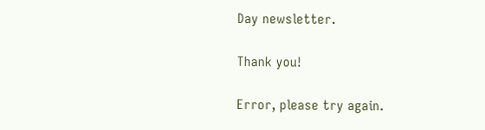Day newsletter.

Thank you!

Error, please try again.